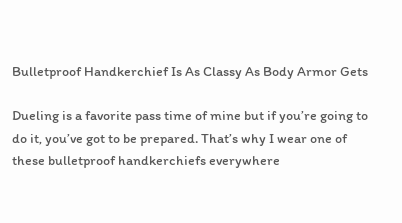Bulletproof Handkerchief Is As Classy As Body Armor Gets

Dueling is a favorite pass time of mine but if you’re going to do it, you’ve got to be prepared. That’s why I wear one of these bulletproof handkerchiefs everywhere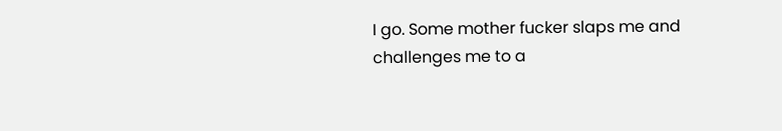I go. Some mother fucker slaps me and challenges me to a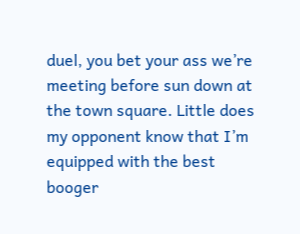duel, you bet your ass we’re meeting before sun down at the town square. Little does my opponent know that I’m equipped with the best booger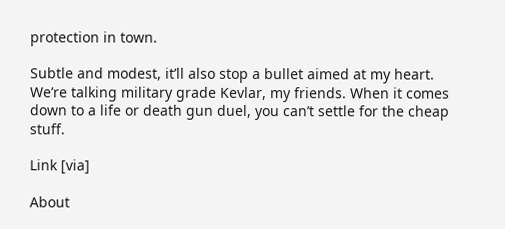protection in town.

Subtle and modest, it’ll also stop a bullet aimed at my heart. We’re talking military grade Kevlar, my friends. When it comes down to a life or death gun duel, you can’t settle for the cheap stuff.

Link [via]

About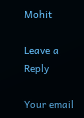Mohit

Leave a Reply

Your email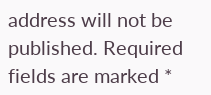address will not be published. Required fields are marked *